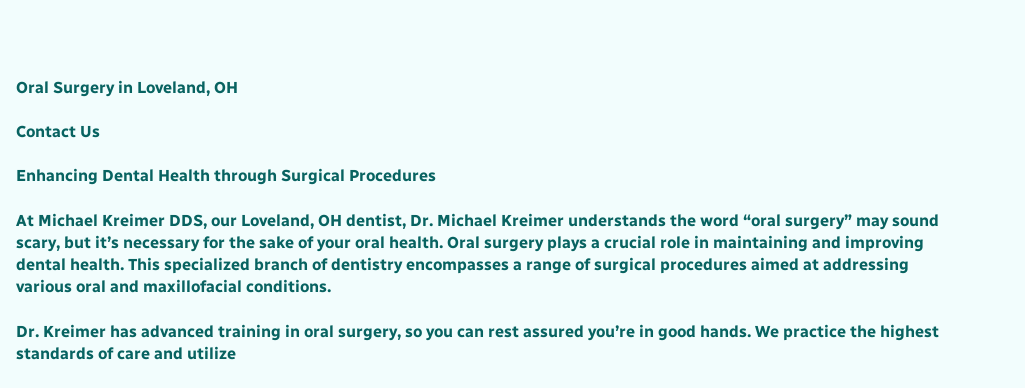Oral Surgery in Loveland, OH

Contact Us

Enhancing Dental Health through Surgical Procedures

At Michael Kreimer DDS, our Loveland, OH dentist, Dr. Michael Kreimer understands the word “oral surgery” may sound scary, but it’s necessary for the sake of your oral health. Oral surgery plays a crucial role in maintaining and improving dental health. This specialized branch of dentistry encompasses a range of surgical procedures aimed at addressing various oral and maxillofacial conditions.

Dr. Kreimer has advanced training in oral surgery, so you can rest assured you’re in good hands. We practice the highest standards of care and utilize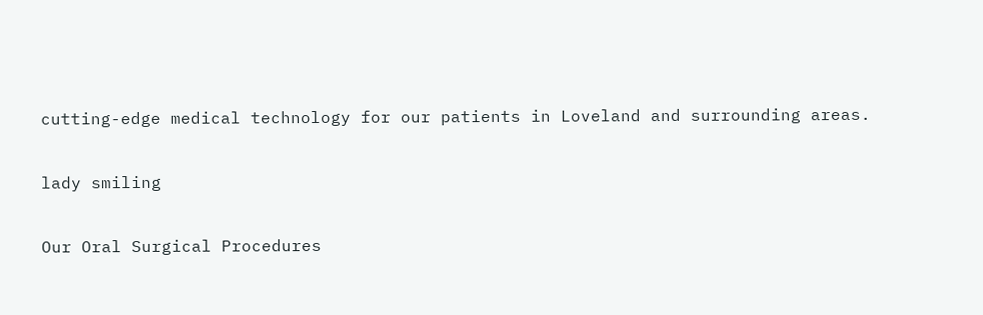cutting-edge medical technology for our patients in Loveland and surrounding areas.

lady smiling

Our Oral Surgical Procedures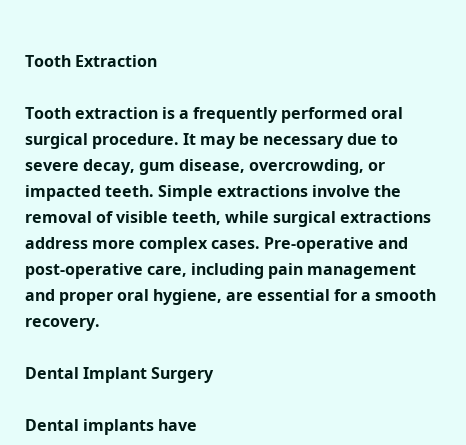Tooth Extraction

Tooth extraction is a frequently performed oral surgical procedure. It may be necessary due to severe decay, gum disease, overcrowding, or impacted teeth. Simple extractions involve the removal of visible teeth, while surgical extractions address more complex cases. Pre-operative and post-operative care, including pain management and proper oral hygiene, are essential for a smooth recovery.

Dental Implant Surgery

Dental implants have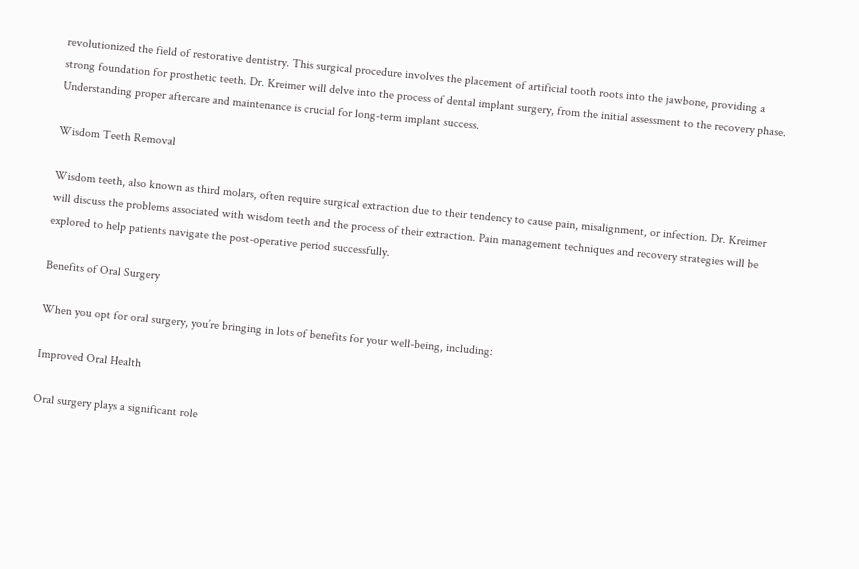revolutionized the field of restorative dentistry. This surgical procedure involves the placement of artificial tooth roots into the jawbone, providing a strong foundation for prosthetic teeth. Dr. Kreimer will delve into the process of dental implant surgery, from the initial assessment to the recovery phase. Understanding proper aftercare and maintenance is crucial for long-term implant success.

Wisdom Teeth Removal

Wisdom teeth, also known as third molars, often require surgical extraction due to their tendency to cause pain, misalignment, or infection. Dr. Kreimer will discuss the problems associated with wisdom teeth and the process of their extraction. Pain management techniques and recovery strategies will be explored to help patients navigate the post-operative period successfully.

Benefits of Oral Surgery

When you opt for oral surgery, you’re bringing in lots of benefits for your well-being, including:

Improved Oral Health

Oral surgery plays a significant role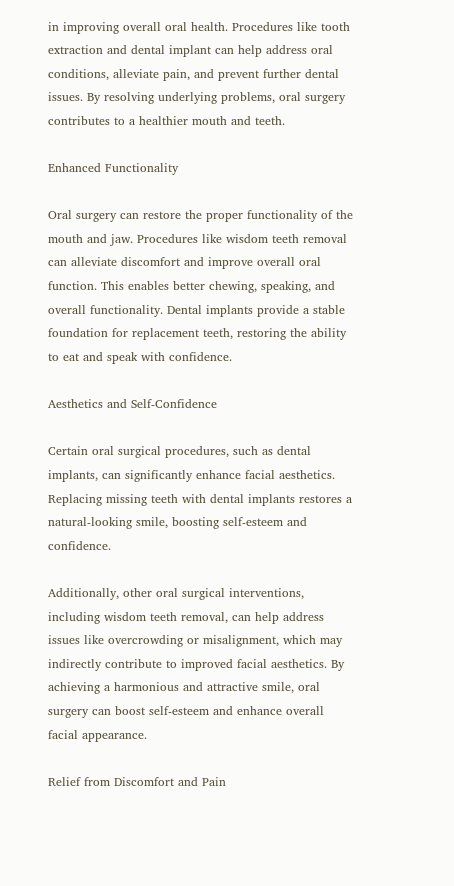in improving overall oral health. Procedures like tooth extraction and dental implant can help address oral conditions, alleviate pain, and prevent further dental issues. By resolving underlying problems, oral surgery contributes to a healthier mouth and teeth.

Enhanced Functionality

Oral surgery can restore the proper functionality of the mouth and jaw. Procedures like wisdom teeth removal can alleviate discomfort and improve overall oral function. This enables better chewing, speaking, and overall functionality. Dental implants provide a stable foundation for replacement teeth, restoring the ability to eat and speak with confidence.

Aesthetics and Self-Confidence

Certain oral surgical procedures, such as dental implants, can significantly enhance facial aesthetics. Replacing missing teeth with dental implants restores a natural-looking smile, boosting self-esteem and confidence.

Additionally, other oral surgical interventions, including wisdom teeth removal, can help address issues like overcrowding or misalignment, which may indirectly contribute to improved facial aesthetics. By achieving a harmonious and attractive smile, oral surgery can boost self-esteem and enhance overall facial appearance.

Relief from Discomfort and Pain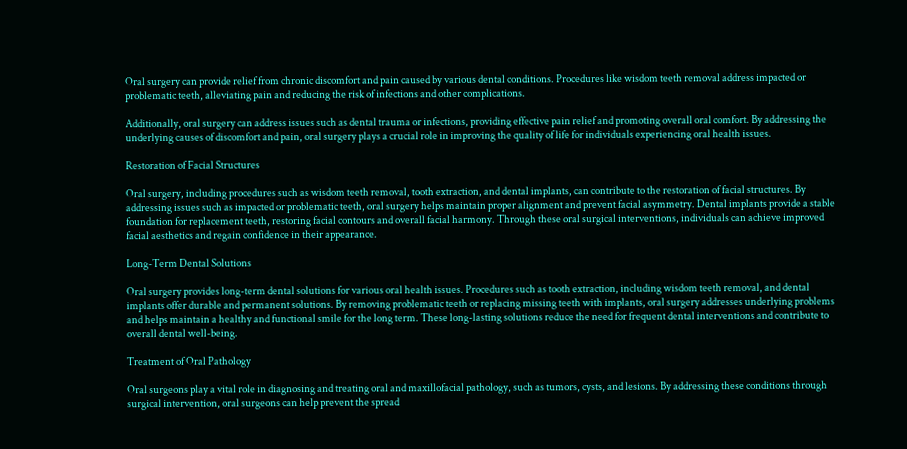Oral surgery can provide relief from chronic discomfort and pain caused by various dental conditions. Procedures like wisdom teeth removal address impacted or problematic teeth, alleviating pain and reducing the risk of infections and other complications.

Additionally, oral surgery can address issues such as dental trauma or infections, providing effective pain relief and promoting overall oral comfort. By addressing the underlying causes of discomfort and pain, oral surgery plays a crucial role in improving the quality of life for individuals experiencing oral health issues.

Restoration of Facial Structures

Oral surgery, including procedures such as wisdom teeth removal, tooth extraction, and dental implants, can contribute to the restoration of facial structures. By addressing issues such as impacted or problematic teeth, oral surgery helps maintain proper alignment and prevent facial asymmetry. Dental implants provide a stable foundation for replacement teeth, restoring facial contours and overall facial harmony. Through these oral surgical interventions, individuals can achieve improved facial aesthetics and regain confidence in their appearance.

Long-Term Dental Solutions

Oral surgery provides long-term dental solutions for various oral health issues. Procedures such as tooth extraction, including wisdom teeth removal, and dental implants offer durable and permanent solutions. By removing problematic teeth or replacing missing teeth with implants, oral surgery addresses underlying problems and helps maintain a healthy and functional smile for the long term. These long-lasting solutions reduce the need for frequent dental interventions and contribute to overall dental well-being.

Treatment of Oral Pathology

Oral surgeons play a vital role in diagnosing and treating oral and maxillofacial pathology, such as tumors, cysts, and lesions. By addressing these conditions through surgical intervention, oral surgeons can help prevent the spread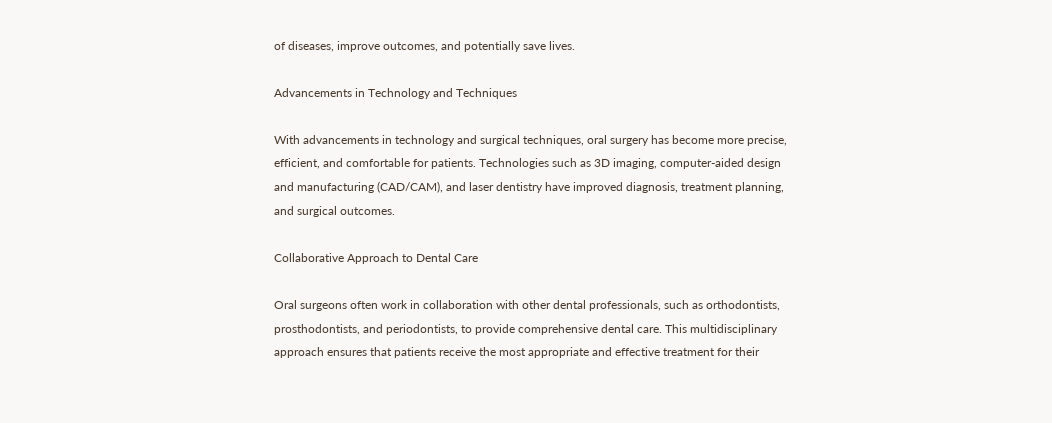of diseases, improve outcomes, and potentially save lives.

Advancements in Technology and Techniques

With advancements in technology and surgical techniques, oral surgery has become more precise, efficient, and comfortable for patients. Technologies such as 3D imaging, computer-aided design and manufacturing (CAD/CAM), and laser dentistry have improved diagnosis, treatment planning, and surgical outcomes.

Collaborative Approach to Dental Care

Oral surgeons often work in collaboration with other dental professionals, such as orthodontists, prosthodontists, and periodontists, to provide comprehensive dental care. This multidisciplinary approach ensures that patients receive the most appropriate and effective treatment for their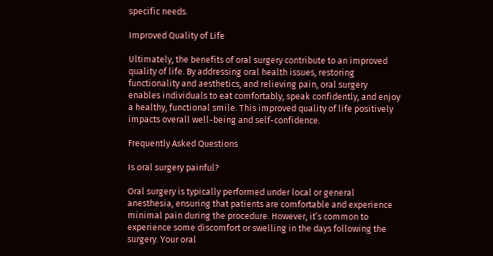specific needs.

Improved Quality of Life

Ultimately, the benefits of oral surgery contribute to an improved quality of life. By addressing oral health issues, restoring functionality and aesthetics, and relieving pain, oral surgery enables individuals to eat comfortably, speak confidently, and enjoy a healthy, functional smile. This improved quality of life positively impacts overall well-being and self-confidence.

Frequently Asked Questions

Is oral surgery painful?

Oral surgery is typically performed under local or general anesthesia, ensuring that patients are comfortable and experience minimal pain during the procedure. However, it’s common to experience some discomfort or swelling in the days following the surgery. Your oral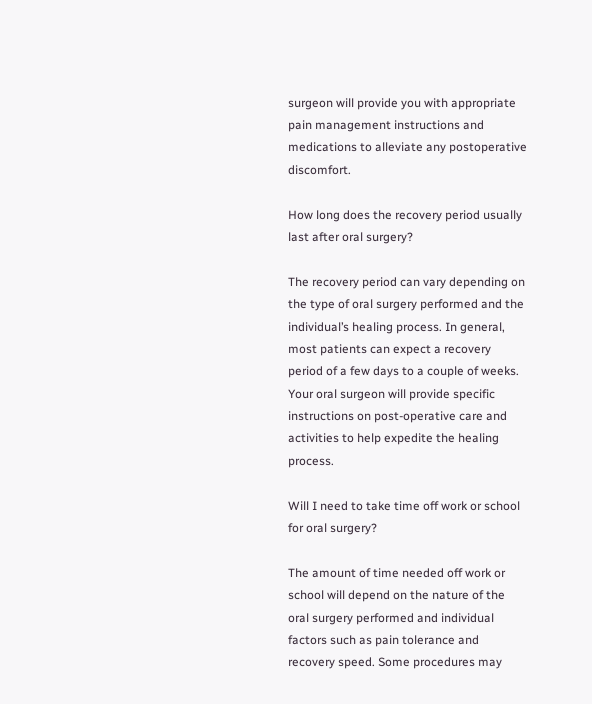surgeon will provide you with appropriate pain management instructions and medications to alleviate any postoperative discomfort.

How long does the recovery period usually last after oral surgery?

The recovery period can vary depending on the type of oral surgery performed and the individual’s healing process. In general, most patients can expect a recovery period of a few days to a couple of weeks. Your oral surgeon will provide specific instructions on post-operative care and activities to help expedite the healing process.

Will I need to take time off work or school for oral surgery?

The amount of time needed off work or school will depend on the nature of the oral surgery performed and individual factors such as pain tolerance and recovery speed. Some procedures may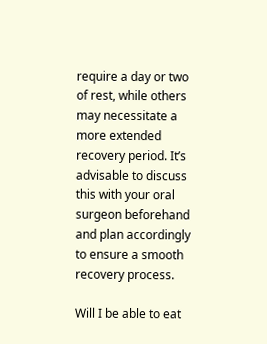require a day or two of rest, while others may necessitate a more extended recovery period. It’s advisable to discuss this with your oral surgeon beforehand and plan accordingly to ensure a smooth recovery process.

Will I be able to eat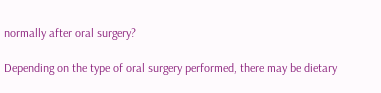normally after oral surgery?

Depending on the type of oral surgery performed, there may be dietary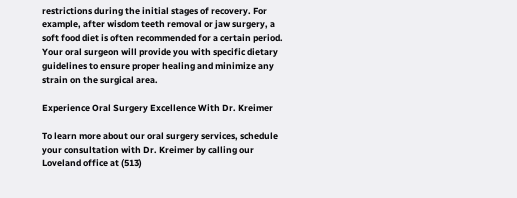restrictions during the initial stages of recovery. For example, after wisdom teeth removal or jaw surgery, a soft food diet is often recommended for a certain period. Your oral surgeon will provide you with specific dietary guidelines to ensure proper healing and minimize any strain on the surgical area.

Experience Oral Surgery Excellence With Dr. Kreimer

To learn more about our oral surgery services, schedule your consultation with Dr. Kreimer by calling our Loveland office at (513)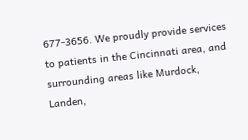677-3656. We proudly provide services to patients in the Cincinnati area, and surrounding areas like Murdock, Landen,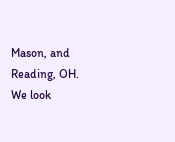Mason, and Reading, OH. We look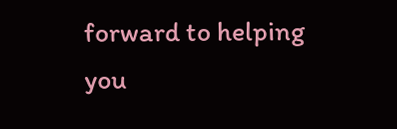forward to helping you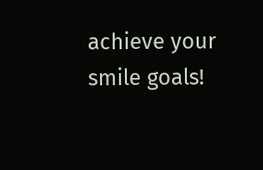achieve your smile goals!